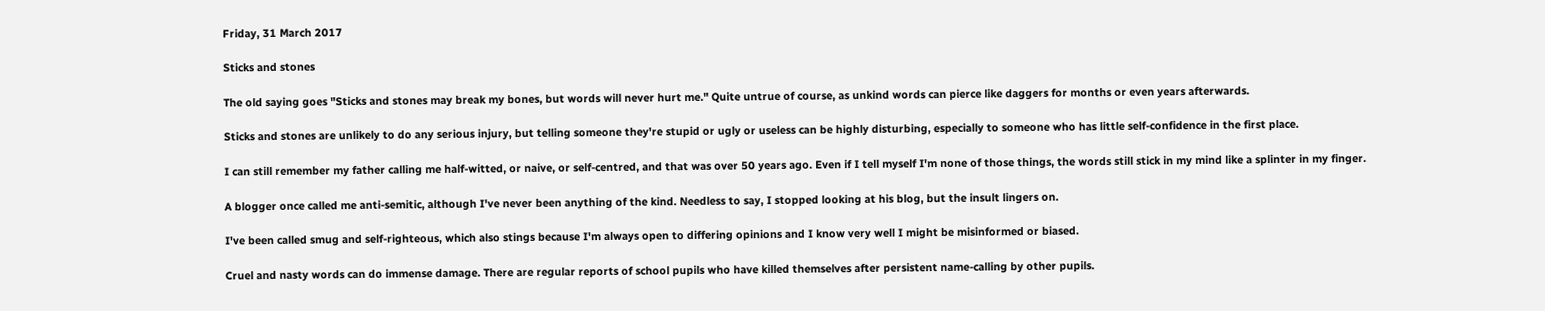Friday, 31 March 2017

Sticks and stones

The old saying goes "Sticks and stones may break my bones, but words will never hurt me." Quite untrue of course, as unkind words can pierce like daggers for months or even years afterwards.

Sticks and stones are unlikely to do any serious injury, but telling someone they're stupid or ugly or useless can be highly disturbing, especially to someone who has little self-confidence in the first place.

I can still remember my father calling me half-witted, or naive, or self-centred, and that was over 50 years ago. Even if I tell myself I'm none of those things, the words still stick in my mind like a splinter in my finger.

A blogger once called me anti-semitic, although I've never been anything of the kind. Needless to say, I stopped looking at his blog, but the insult lingers on.

I've been called smug and self-righteous, which also stings because I'm always open to differing opinions and I know very well I might be misinformed or biased.

Cruel and nasty words can do immense damage. There are regular reports of school pupils who have killed themselves after persistent name-calling by other pupils.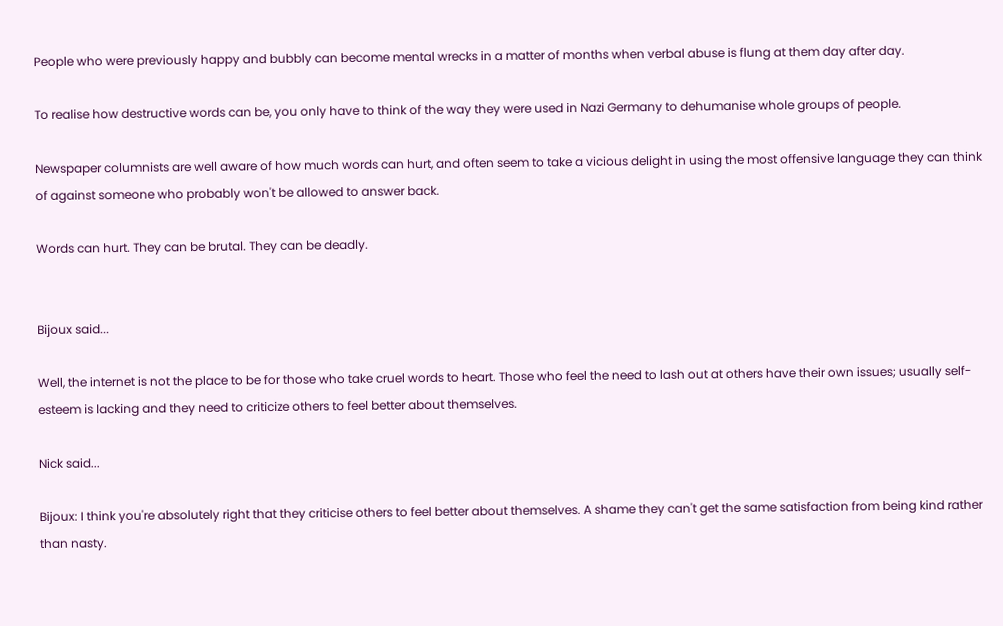People who were previously happy and bubbly can become mental wrecks in a matter of months when verbal abuse is flung at them day after day.

To realise how destructive words can be, you only have to think of the way they were used in Nazi Germany to dehumanise whole groups of people.

Newspaper columnists are well aware of how much words can hurt, and often seem to take a vicious delight in using the most offensive language they can think of against someone who probably won't be allowed to answer back.

Words can hurt. They can be brutal. They can be deadly.


Bijoux said...

Well, the internet is not the place to be for those who take cruel words to heart. Those who feel the need to lash out at others have their own issues; usually self-esteem is lacking and they need to criticize others to feel better about themselves.

Nick said...

Bijoux: I think you're absolutely right that they criticise others to feel better about themselves. A shame they can't get the same satisfaction from being kind rather than nasty.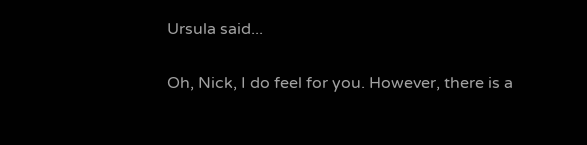Ursula said...

Oh, Nick, I do feel for you. However, there is a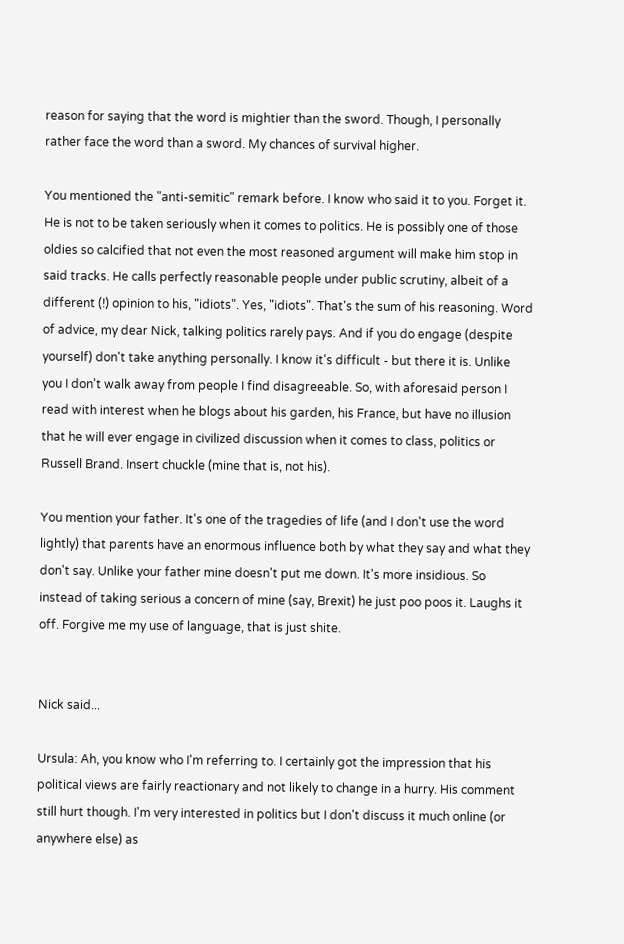reason for saying that the word is mightier than the sword. Though, I personally rather face the word than a sword. My chances of survival higher.

You mentioned the "anti-semitic" remark before. I know who said it to you. Forget it. He is not to be taken seriously when it comes to politics. He is possibly one of those oldies so calcified that not even the most reasoned argument will make him stop in said tracks. He calls perfectly reasonable people under public scrutiny, albeit of a different (!) opinion to his, "idiots". Yes, "idiots". That's the sum of his reasoning. Word of advice, my dear Nick, talking politics rarely pays. And if you do engage (despite yourself) don't take anything personally. I know it's difficult - but there it is. Unlike you I don't walk away from people I find disagreeable. So, with aforesaid person I read with interest when he blogs about his garden, his France, but have no illusion that he will ever engage in civilized discussion when it comes to class, politics or Russell Brand. Insert chuckle (mine that is, not his).

You mention your father. It's one of the tragedies of life (and I don't use the word lightly) that parents have an enormous influence both by what they say and what they don't say. Unlike your father mine doesn't put me down. It's more insidious. So instead of taking serious a concern of mine (say, Brexit) he just poo poos it. Laughs it off. Forgive me my use of language, that is just shite.


Nick said...

Ursula: Ah, you know who I'm referring to. I certainly got the impression that his political views are fairly reactionary and not likely to change in a hurry. His comment still hurt though. I'm very interested in politics but I don't discuss it much online (or anywhere else) as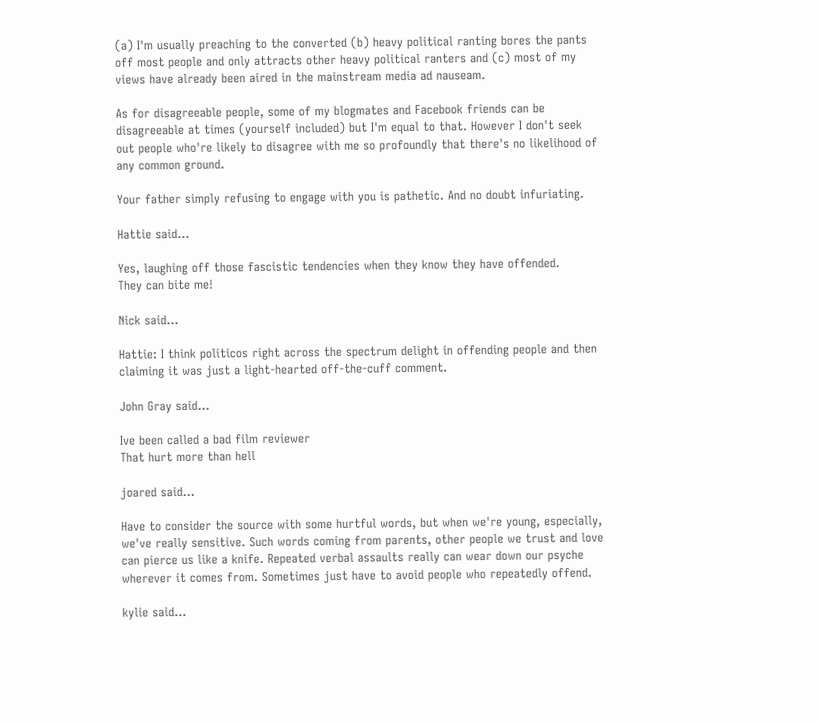(a) I'm usually preaching to the converted (b) heavy political ranting bores the pants off most people and only attracts other heavy political ranters and (c) most of my views have already been aired in the mainstream media ad nauseam.

As for disagreeable people, some of my blogmates and Facebook friends can be disagreeable at times (yourself included) but I'm equal to that. However I don't seek out people who're likely to disagree with me so profoundly that there's no likelihood of any common ground.

Your father simply refusing to engage with you is pathetic. And no doubt infuriating.

Hattie said...

Yes, laughing off those fascistic tendencies when they know they have offended.
They can bite me!

Nick said...

Hattie: I think politicos right across the spectrum delight in offending people and then claiming it was just a light-hearted off-the-cuff comment.

John Gray said...

Ive been called a bad film reviewer
That hurt more than hell

joared said...

Have to consider the source with some hurtful words, but when we're young, especially, we've really sensitive. Such words coming from parents, other people we trust and love can pierce us like a knife. Repeated verbal assaults really can wear down our psyche wherever it comes from. Sometimes just have to avoid people who repeatedly offend.

kylie said...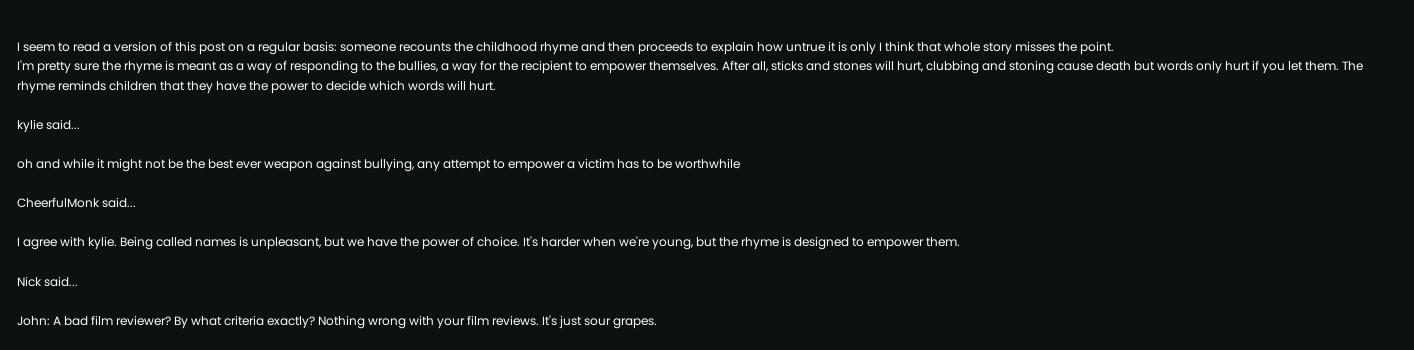I seem to read a version of this post on a regular basis: someone recounts the childhood rhyme and then proceeds to explain how untrue it is only I think that whole story misses the point.
I'm pretty sure the rhyme is meant as a way of responding to the bullies, a way for the recipient to empower themselves. After all, sticks and stones will hurt, clubbing and stoning cause death but words only hurt if you let them. The rhyme reminds children that they have the power to decide which words will hurt.

kylie said...

oh and while it might not be the best ever weapon against bullying, any attempt to empower a victim has to be worthwhile

CheerfulMonk said...

I agree with kylie. Being called names is unpleasant, but we have the power of choice. It's harder when we're young, but the rhyme is designed to empower them.

Nick said...

John: A bad film reviewer? By what criteria exactly? Nothing wrong with your film reviews. It's just sour grapes.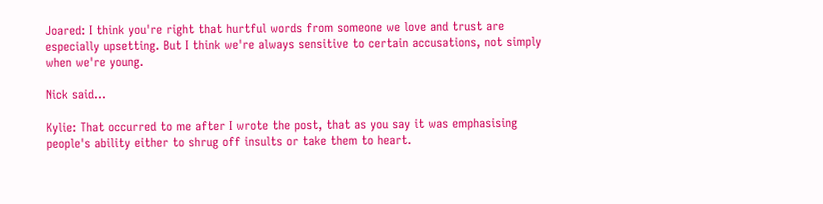Joared: I think you're right that hurtful words from someone we love and trust are especially upsetting. But I think we're always sensitive to certain accusations, not simply when we're young.

Nick said...

Kylie: That occurred to me after I wrote the post, that as you say it was emphasising people's ability either to shrug off insults or take them to heart.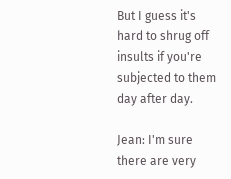But I guess it's hard to shrug off insults if you're subjected to them day after day.

Jean: I'm sure there are very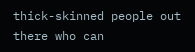thick-skinned people out there who can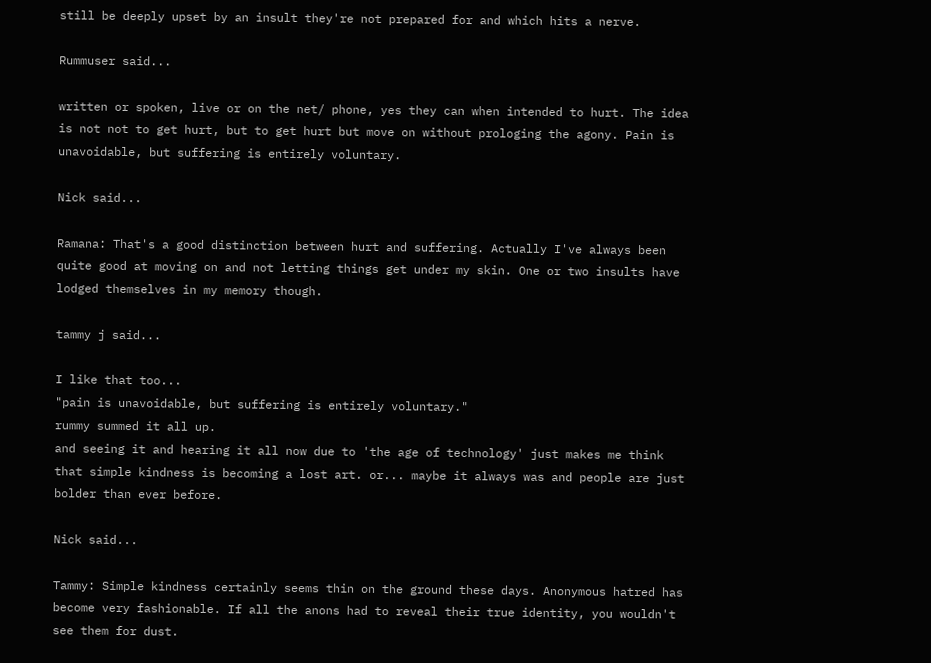still be deeply upset by an insult they're not prepared for and which hits a nerve.

Rummuser said...

written or spoken, live or on the net/ phone, yes they can when intended to hurt. The idea is not not to get hurt, but to get hurt but move on without prologing the agony. Pain is unavoidable, but suffering is entirely voluntary.

Nick said...

Ramana: That's a good distinction between hurt and suffering. Actually I've always been quite good at moving on and not letting things get under my skin. One or two insults have lodged themselves in my memory though.

tammy j said...

I like that too...
"pain is unavoidable, but suffering is entirely voluntary."
rummy summed it all up.
and seeing it and hearing it all now due to 'the age of technology' just makes me think that simple kindness is becoming a lost art. or... maybe it always was and people are just bolder than ever before.

Nick said...

Tammy: Simple kindness certainly seems thin on the ground these days. Anonymous hatred has become very fashionable. If all the anons had to reveal their true identity, you wouldn't see them for dust.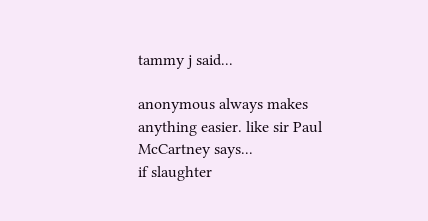tammy j said...

anonymous always makes anything easier. like sir Paul McCartney says...
if slaughter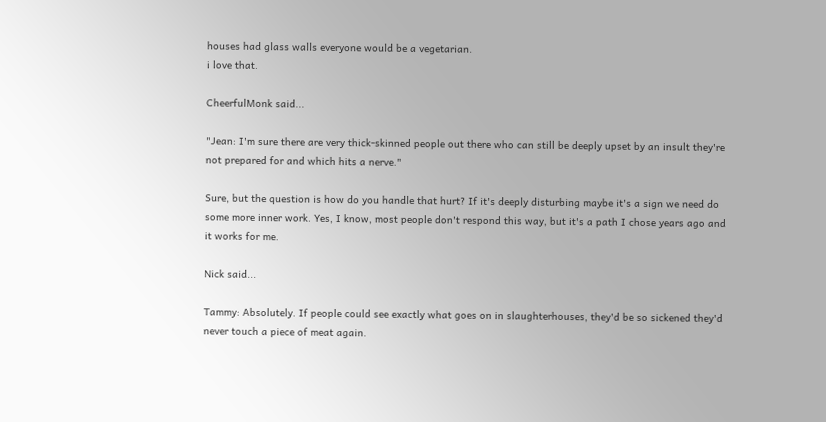houses had glass walls everyone would be a vegetarian.
i love that.

CheerfulMonk said...

"Jean: I'm sure there are very thick-skinned people out there who can still be deeply upset by an insult they're not prepared for and which hits a nerve."

Sure, but the question is how do you handle that hurt? If it's deeply disturbing maybe it's a sign we need do some more inner work. Yes, I know, most people don't respond this way, but it's a path I chose years ago and it works for me.

Nick said...

Tammy: Absolutely. If people could see exactly what goes on in slaughterhouses, they'd be so sickened they'd never touch a piece of meat again.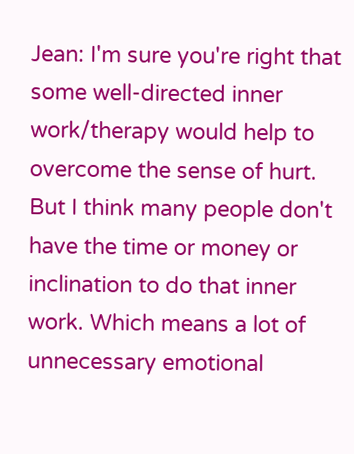Jean: I'm sure you're right that some well-directed inner work/therapy would help to overcome the sense of hurt. But I think many people don't have the time or money or inclination to do that inner work. Which means a lot of unnecessary emotional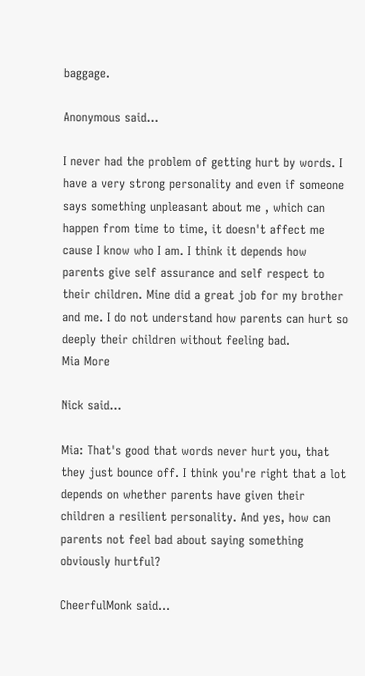baggage.

Anonymous said...

I never had the problem of getting hurt by words. I have a very strong personality and even if someone says something unpleasant about me , which can happen from time to time, it doesn't affect me cause I know who I am. I think it depends how parents give self assurance and self respect to their children. Mine did a great job for my brother and me. I do not understand how parents can hurt so deeply their children without feeling bad.
Mia More

Nick said...

Mia: That's good that words never hurt you, that they just bounce off. I think you're right that a lot depends on whether parents have given their children a resilient personality. And yes, how can parents not feel bad about saying something obviously hurtful?

CheerfulMonk said...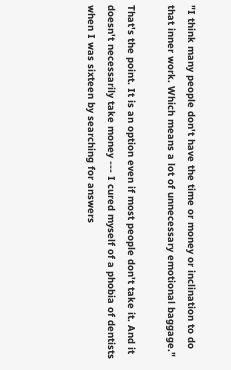"I think many people don't have the time or money or inclination to do that inner work. Which means a lot of unnecessary emotional baggage."

That's the point. It is an option even if most people don't take it. And it doesn't necessarily take money --- I cured myself of a phobia of dentists when I was sixteen by searching for answers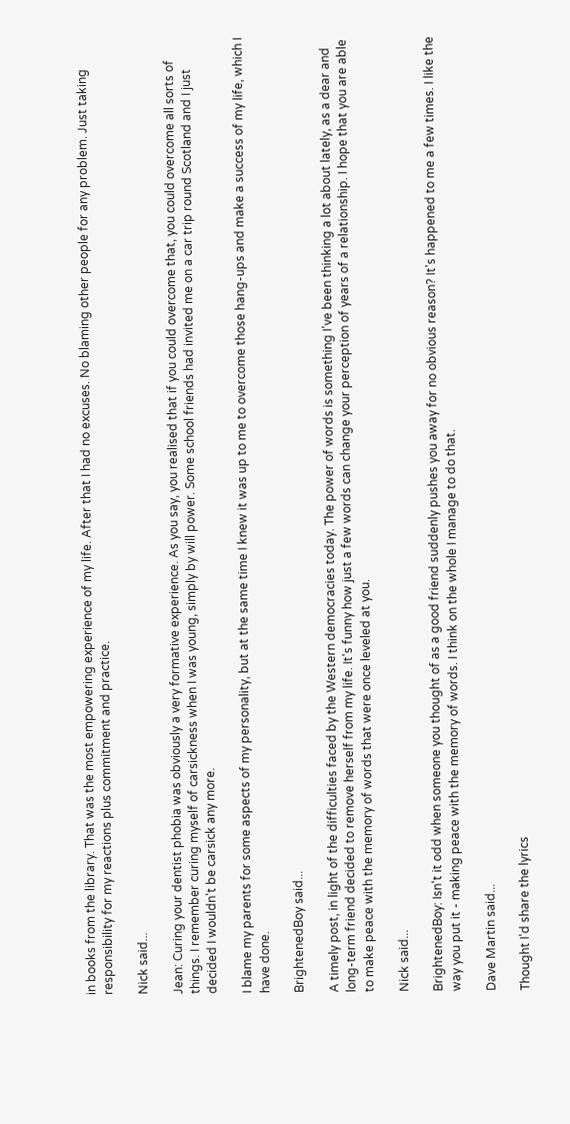in books from the library. That was the most empowering experience of my life. After that I had no excuses. No blaming other people for any problem. Just taking responsibility for my reactions plus commitment and practice.

Nick said...

Jean: Curing your dentist phobia was obviously a very formative experience. As you say, you realised that if you could overcome that, you could overcome all sorts of things. I remember curing myself of carsickness when I was young, simply by will power. Some school friends had invited me on a car trip round Scotland and I just decided I wouldn't be carsick any more.

I blame my parents for some aspects of my personality, but at the same time I knew it was up to me to overcome those hang-ups and make a success of my life, which I have done.

BrightenedBoy said...

A timely post, in light of the difficulties faced by the Western democracies today. The power of words is something I've been thinking a lot about lately, as a dear and long-term friend decided to remove herself from my life. It's funny how just a few words can change your perception of years of a relationship. I hope that you are able to make peace with the memory of words that were once leveled at you.

Nick said...

BrightenedBoy: Isn't it odd when someone you thought of as a good friend suddenly pushes you away for no obvious reason? It's happened to me a few times. I like the way you put it - making peace with the memory of words. I think on the whole I manage to do that.

Dave Martin said...

Thought I'd share the lyrics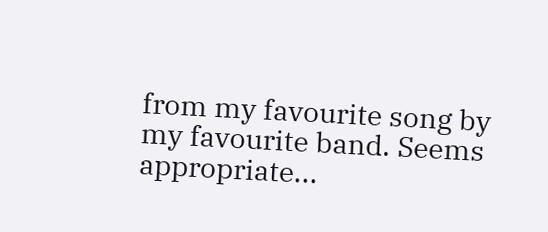from my favourite song by my favourite band. Seems appropriate...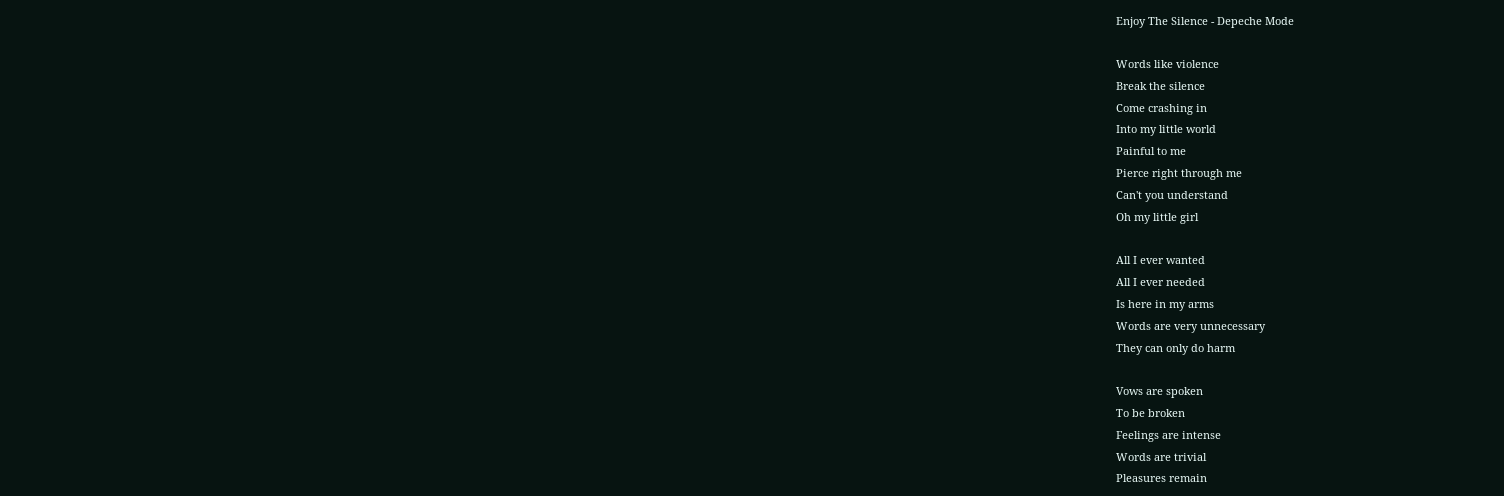Enjoy The Silence - Depeche Mode

Words like violence
Break the silence
Come crashing in
Into my little world
Painful to me
Pierce right through me
Can't you understand
Oh my little girl

All I ever wanted
All I ever needed
Is here in my arms
Words are very unnecessary
They can only do harm

Vows are spoken
To be broken
Feelings are intense
Words are trivial
Pleasures remain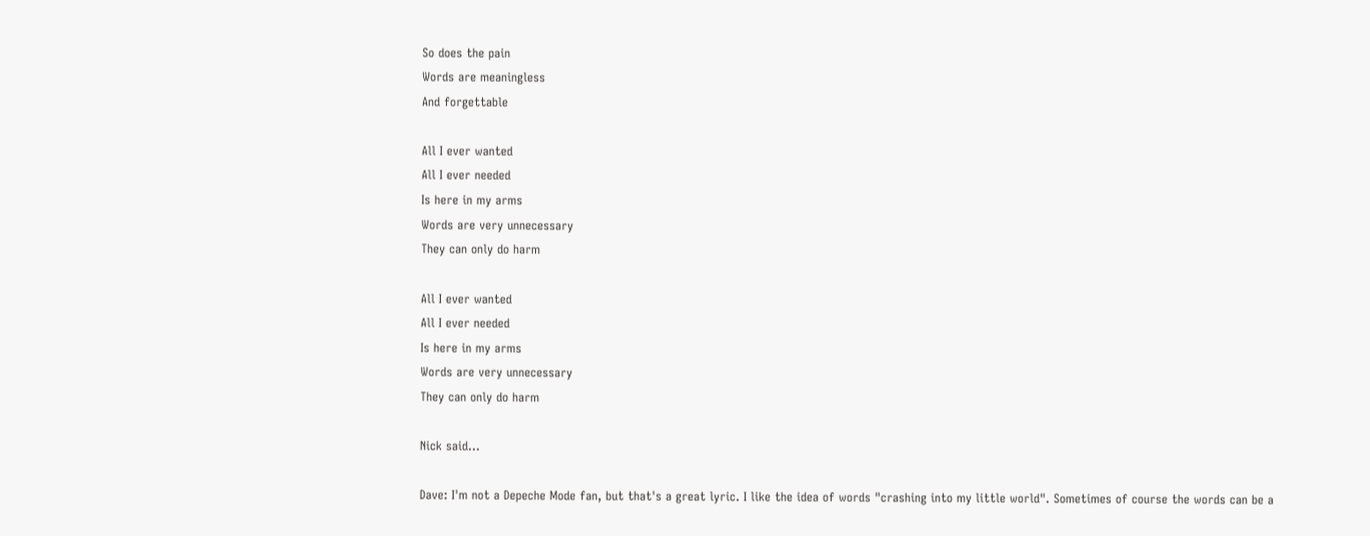So does the pain
Words are meaningless
And forgettable

All I ever wanted
All I ever needed
Is here in my arms
Words are very unnecessary
They can only do harm

All I ever wanted
All I ever needed
Is here in my arms
Words are very unnecessary
They can only do harm

Nick said...

Dave: I'm not a Depeche Mode fan, but that's a great lyric. I like the idea of words "crashing into my little world". Sometimes of course the words can be a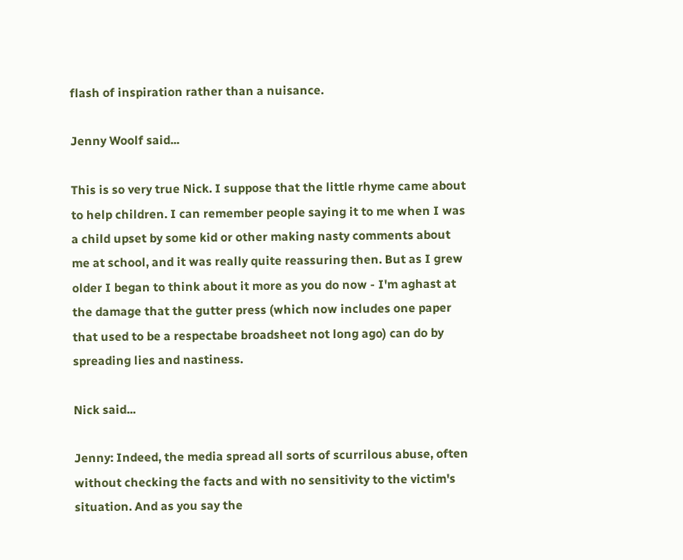flash of inspiration rather than a nuisance.

Jenny Woolf said...

This is so very true Nick. I suppose that the little rhyme came about to help children. I can remember people saying it to me when I was a child upset by some kid or other making nasty comments about me at school, and it was really quite reassuring then. But as I grew older I began to think about it more as you do now - I'm aghast at the damage that the gutter press (which now includes one paper that used to be a respectabe broadsheet not long ago) can do by spreading lies and nastiness.

Nick said...

Jenny: Indeed, the media spread all sorts of scurrilous abuse, often without checking the facts and with no sensitivity to the victim's situation. And as you say the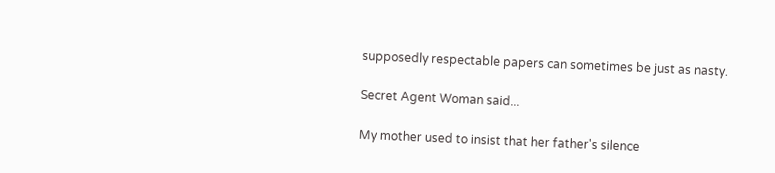supposedly respectable papers can sometimes be just as nasty.

Secret Agent Woman said...

My mother used to insist that her father's silence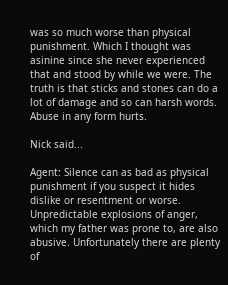was so much worse than physical punishment. Which I thought was asinine since she never experienced that and stood by while we were. The truth is that sticks and stones can do a lot of damage and so can harsh words. Abuse in any form hurts.

Nick said...

Agent: Silence can as bad as physical punishment if you suspect it hides dislike or resentment or worse. Unpredictable explosions of anger, which my father was prone to, are also abusive. Unfortunately there are plenty of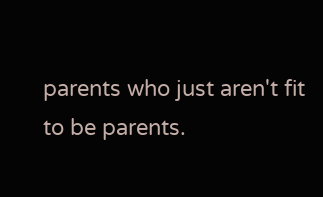parents who just aren't fit to be parents.